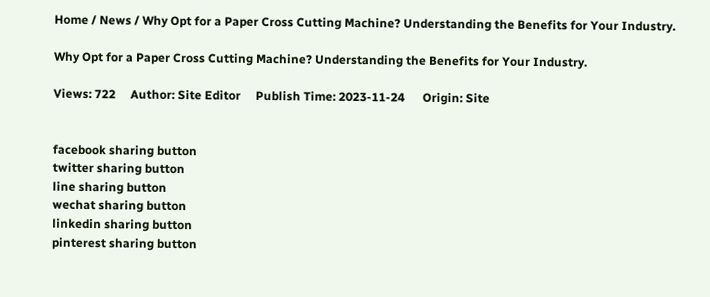Home / News / Why Opt for a Paper Cross Cutting Machine? Understanding the Benefits for Your Industry.

Why Opt for a Paper Cross Cutting Machine? Understanding the Benefits for Your Industry.

Views: 722     Author: Site Editor     Publish Time: 2023-11-24      Origin: Site


facebook sharing button
twitter sharing button
line sharing button
wechat sharing button
linkedin sharing button
pinterest sharing button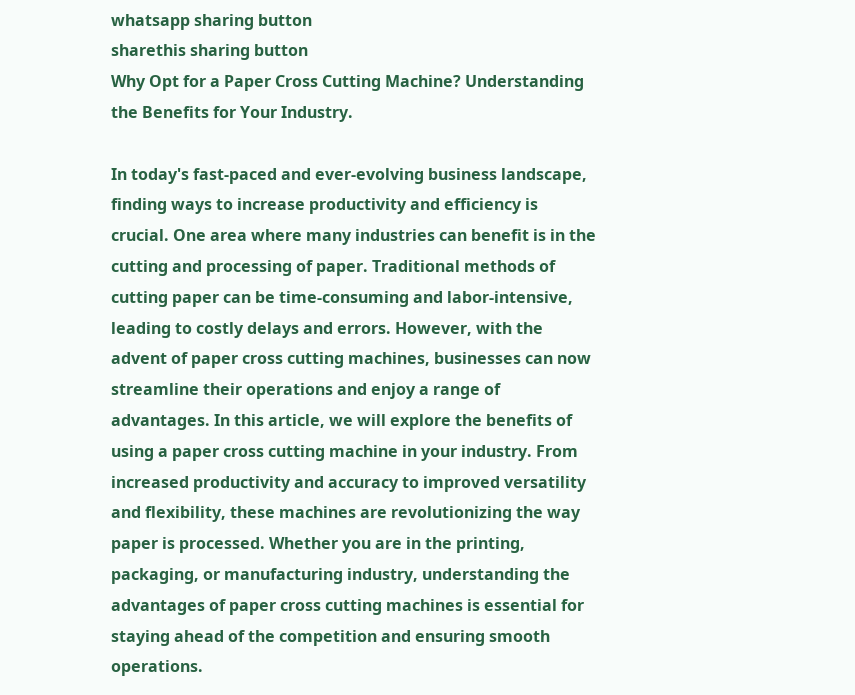whatsapp sharing button
sharethis sharing button
Why Opt for a Paper Cross Cutting Machine? Understanding the Benefits for Your Industry.

In today's fast-paced and ever-evolving business landscape, finding ways to increase productivity and efficiency is crucial. One area where many industries can benefit is in the cutting and processing of paper. Traditional methods of cutting paper can be time-consuming and labor-intensive, leading to costly delays and errors. However, with the advent of paper cross cutting machines, businesses can now streamline their operations and enjoy a range of advantages. In this article, we will explore the benefits of using a paper cross cutting machine in your industry. From increased productivity and accuracy to improved versatility and flexibility, these machines are revolutionizing the way paper is processed. Whether you are in the printing, packaging, or manufacturing industry, understanding the advantages of paper cross cutting machines is essential for staying ahead of the competition and ensuring smooth operations.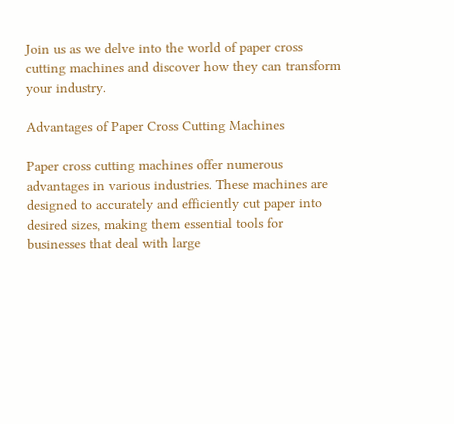Join us as we delve into the world of paper cross cutting machines and discover how they can transform your industry.

Advantages of Paper Cross Cutting Machines

Paper cross cutting machines offer numerous advantages in various industries. These machines are designed to accurately and efficiently cut paper into desired sizes, making them essential tools for businesses that deal with large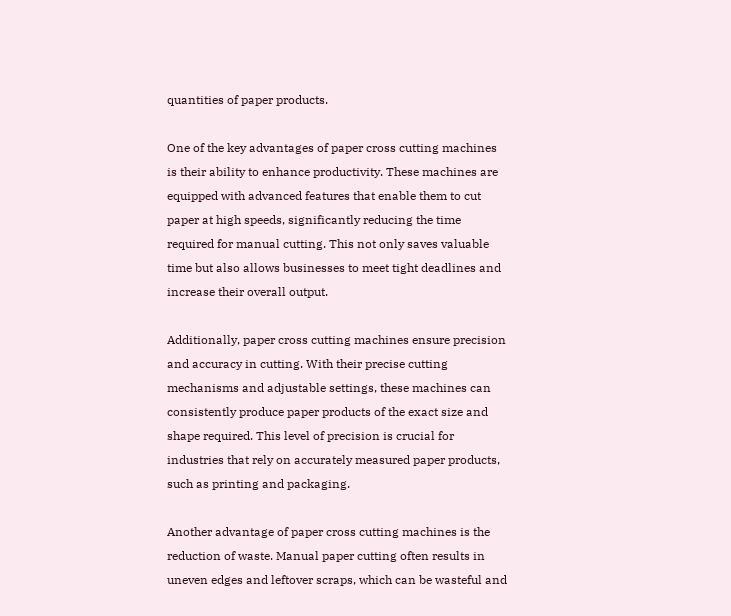quantities of paper products.

One of the key advantages of paper cross cutting machines is their ability to enhance productivity. These machines are equipped with advanced features that enable them to cut paper at high speeds, significantly reducing the time required for manual cutting. This not only saves valuable time but also allows businesses to meet tight deadlines and increase their overall output.

Additionally, paper cross cutting machines ensure precision and accuracy in cutting. With their precise cutting mechanisms and adjustable settings, these machines can consistently produce paper products of the exact size and shape required. This level of precision is crucial for industries that rely on accurately measured paper products, such as printing and packaging.

Another advantage of paper cross cutting machines is the reduction of waste. Manual paper cutting often results in uneven edges and leftover scraps, which can be wasteful and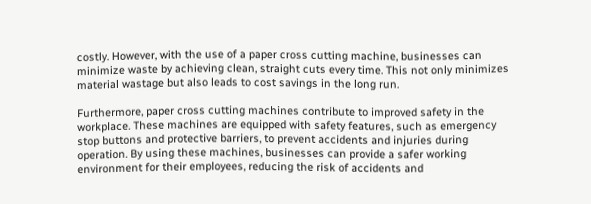costly. However, with the use of a paper cross cutting machine, businesses can minimize waste by achieving clean, straight cuts every time. This not only minimizes material wastage but also leads to cost savings in the long run.

Furthermore, paper cross cutting machines contribute to improved safety in the workplace. These machines are equipped with safety features, such as emergency stop buttons and protective barriers, to prevent accidents and injuries during operation. By using these machines, businesses can provide a safer working environment for their employees, reducing the risk of accidents and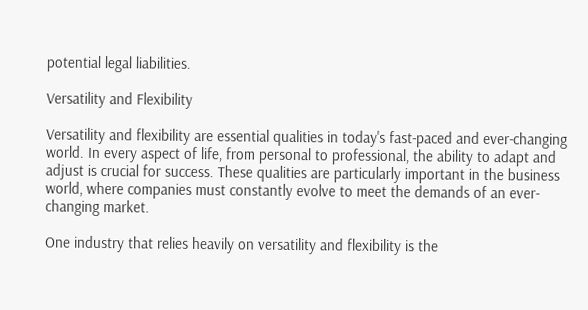potential legal liabilities.

Versatility and Flexibility

Versatility and flexibility are essential qualities in today's fast-paced and ever-changing world. In every aspect of life, from personal to professional, the ability to adapt and adjust is crucial for success. These qualities are particularly important in the business world, where companies must constantly evolve to meet the demands of an ever-changing market.

One industry that relies heavily on versatility and flexibility is the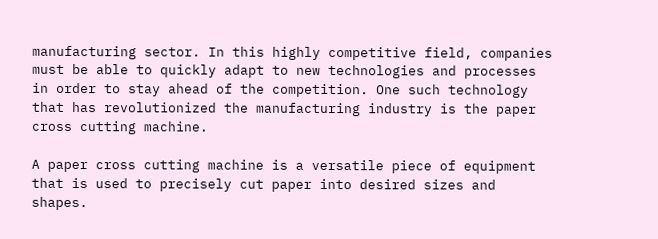manufacturing sector. In this highly competitive field, companies must be able to quickly adapt to new technologies and processes in order to stay ahead of the competition. One such technology that has revolutionized the manufacturing industry is the paper cross cutting machine.

A paper cross cutting machine is a versatile piece of equipment that is used to precisely cut paper into desired sizes and shapes.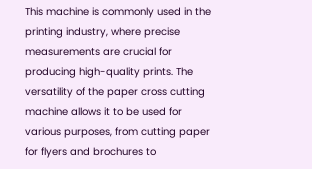This machine is commonly used in the printing industry, where precise measurements are crucial for producing high-quality prints. The versatility of the paper cross cutting machine allows it to be used for various purposes, from cutting paper for flyers and brochures to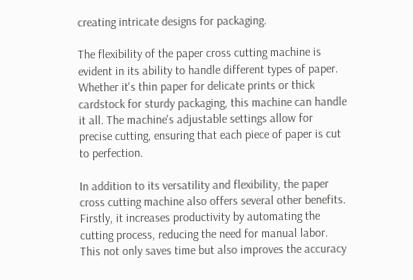creating intricate designs for packaging.

The flexibility of the paper cross cutting machine is evident in its ability to handle different types of paper. Whether it's thin paper for delicate prints or thick cardstock for sturdy packaging, this machine can handle it all. The machine's adjustable settings allow for precise cutting, ensuring that each piece of paper is cut to perfection.

In addition to its versatility and flexibility, the paper cross cutting machine also offers several other benefits. Firstly, it increases productivity by automating the cutting process, reducing the need for manual labor. This not only saves time but also improves the accuracy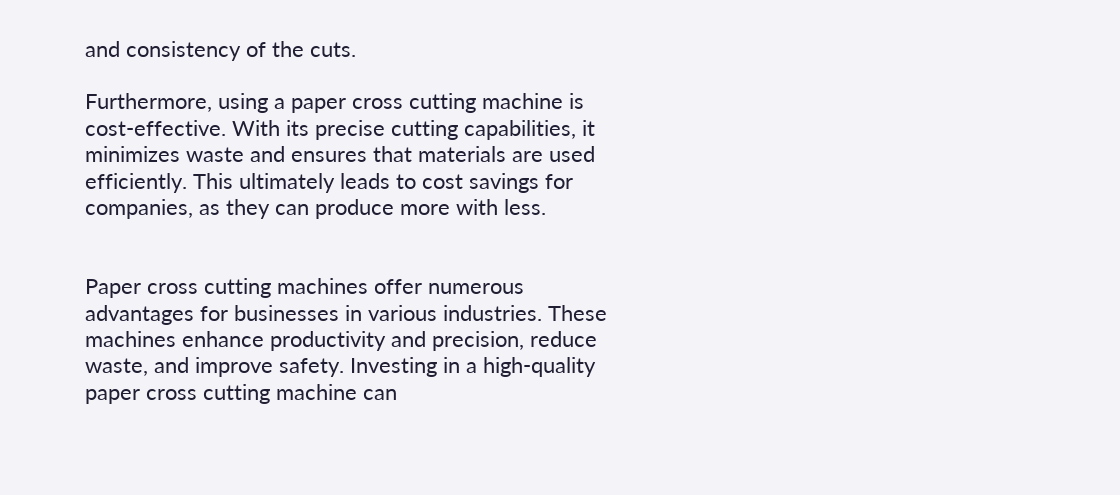and consistency of the cuts.

Furthermore, using a paper cross cutting machine is cost-effective. With its precise cutting capabilities, it minimizes waste and ensures that materials are used efficiently. This ultimately leads to cost savings for companies, as they can produce more with less.


Paper cross cutting machines offer numerous advantages for businesses in various industries. These machines enhance productivity and precision, reduce waste, and improve safety. Investing in a high-quality paper cross cutting machine can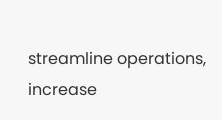streamline operations, increase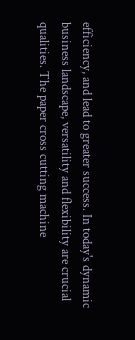efficiency, and lead to greater success. In today's dynamic business landscape, versatility and flexibility are crucial qualities. The paper cross cutting machine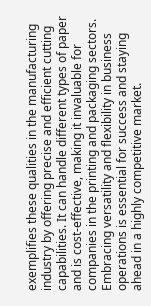exemplifies these qualities in the manufacturing industry by offering precise and efficient cutting capabilities. It can handle different types of paper and is cost-effective, making it invaluable for companies in the printing and packaging sectors. Embracing versatility and flexibility in business operations is essential for success and staying ahead in a highly competitive market.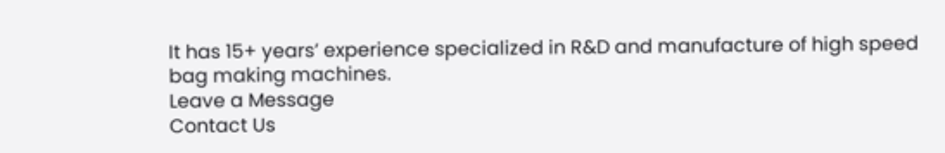It has 15+ years’ experience specialized in R&D and manufacture of high speed bag making machines.
Leave a Message
Contact Us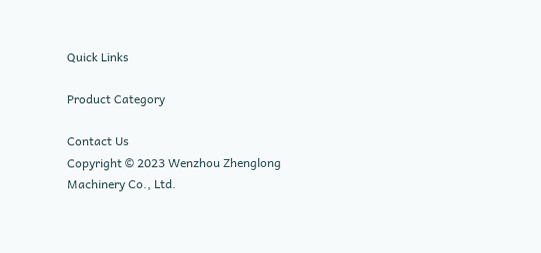Quick Links

Product Category

Contact Us
Copyright © 2023 Wenzhou Zhenglong Machinery Co., Ltd.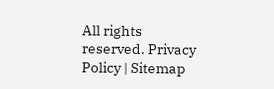All rights reserved. Privacy Policy | Sitemap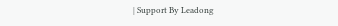| Support By Leadong